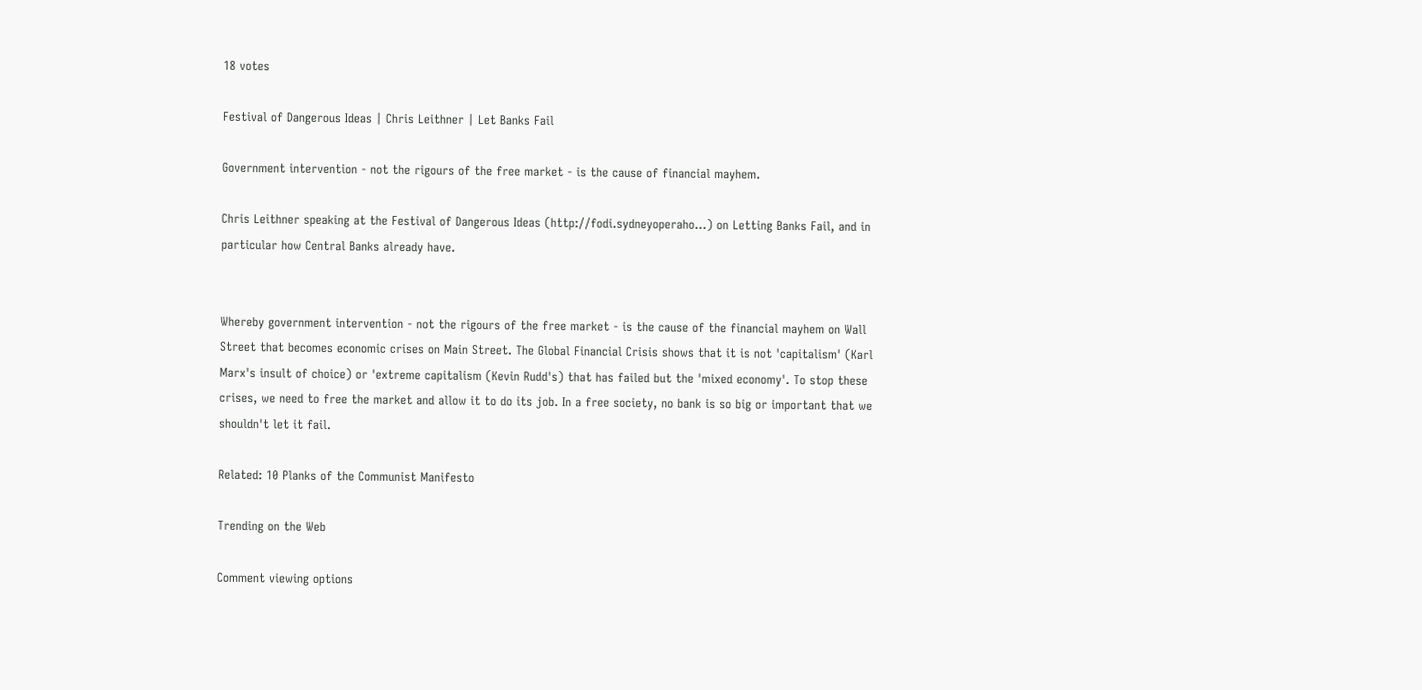18 votes

Festival of Dangerous Ideas | Chris Leithner | Let Banks Fail

Government intervention - not the rigours of the free market - is the cause of financial mayhem.

Chris Leithner speaking at the Festival of Dangerous Ideas (http://fodi.sydneyoperaho...) on Letting Banks Fail, and in particular how Central Banks already have.


Whereby government intervention - not the rigours of the free market - is the cause of the financial mayhem on Wall Street that becomes economic crises on Main Street. The Global Financial Crisis shows that it is not 'capitalism' (Karl Marx's insult of choice) or 'extreme capitalism (Kevin Rudd's) that has failed but the 'mixed economy'. To stop these crises, we need to free the market and allow it to do its job. In a free society, no bank is so big or important that we shouldn't let it fail.

Related: 10 Planks of the Communist Manifesto

Trending on the Web

Comment viewing options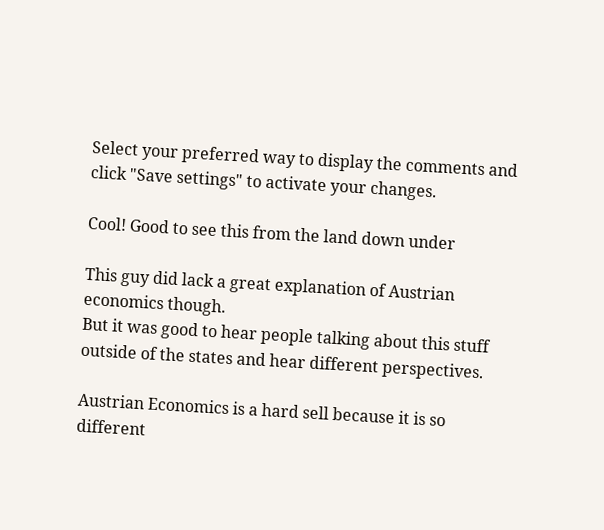Select your preferred way to display the comments and click "Save settings" to activate your changes.

Cool! Good to see this from the land down under

This guy did lack a great explanation of Austrian economics though.
But it was good to hear people talking about this stuff outside of the states and hear different perspectives.

Austrian Economics is a hard sell because it is so different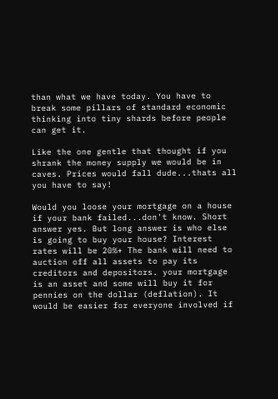than what we have today. You have to break some pillars of standard economic thinking into tiny shards before people can get it.

Like the one gentle that thought if you shrank the money supply we would be in caves. Prices would fall dude...thats all you have to say!

Would you loose your mortgage on a house if your bank failed...don't know. Short answer yes. But long answer is who else is going to buy your house? Interest rates will be 20%+ The bank will need to auction off all assets to pay its creditors and depositors. your mortgage is an asset and some will buy it for pennies on the dollar (deflation). It would be easier for everyone involved if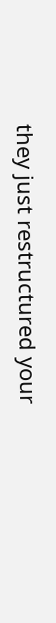they just restructured your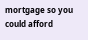mortgage so you could afford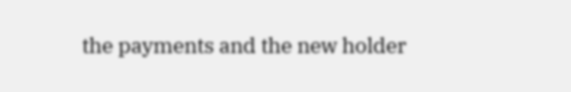the payments and the new holder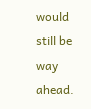would still be way ahead.